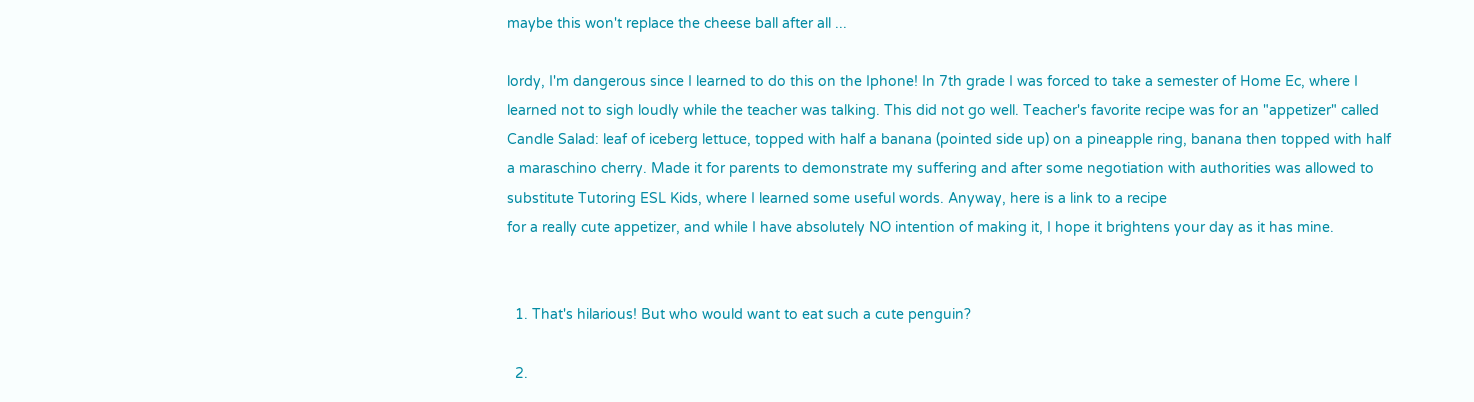maybe this won't replace the cheese ball after all ...

lordy, I'm dangerous since I learned to do this on the Iphone! In 7th grade I was forced to take a semester of Home Ec, where I learned not to sigh loudly while the teacher was talking. This did not go well. Teacher's favorite recipe was for an "appetizer" called Candle Salad: leaf of iceberg lettuce, topped with half a banana (pointed side up) on a pineapple ring, banana then topped with half a maraschino cherry. Made it for parents to demonstrate my suffering and after some negotiation with authorities was allowed to substitute Tutoring ESL Kids, where I learned some useful words. Anyway, here is a link to a recipe
for a really cute appetizer, and while I have absolutely NO intention of making it, I hope it brightens your day as it has mine.


  1. That's hilarious! But who would want to eat such a cute penguin?

  2.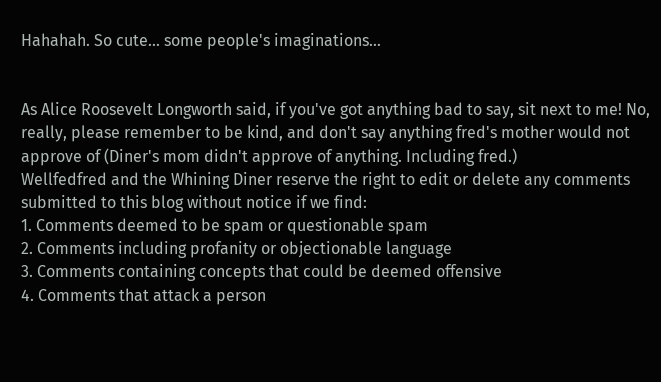Hahahah. So cute... some people's imaginations...


As Alice Roosevelt Longworth said, if you've got anything bad to say, sit next to me! No, really, please remember to be kind, and don't say anything fred's mother would not approve of (Diner's mom didn't approve of anything. Including fred.)
Wellfedfred and the Whining Diner reserve the right to edit or delete any comments submitted to this blog without notice if we find:
1. Comments deemed to be spam or questionable spam
2. Comments including profanity or objectionable language
3. Comments containing concepts that could be deemed offensive
4. Comments that attack a person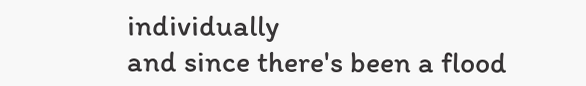individually
and since there's been a flood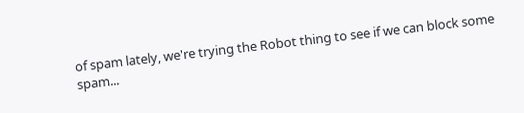of spam lately, we're trying the Robot thing to see if we can block some spam...